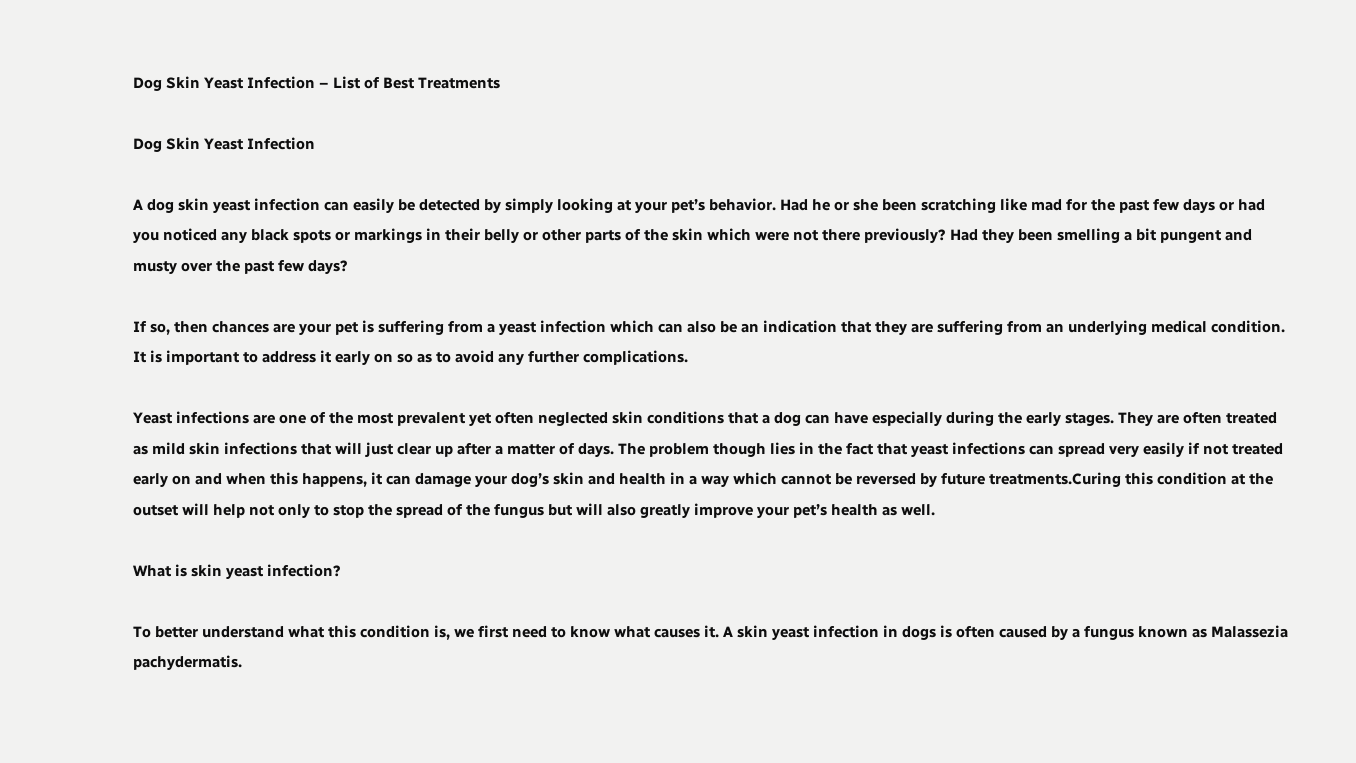Dog Skin Yeast Infection – List of Best Treatments

Dog Skin Yeast Infection

A dog skin yeast infection can easily be detected by simply looking at your pet’s behavior. Had he or she been scratching like mad for the past few days or had you noticed any black spots or markings in their belly or other parts of the skin which were not there previously? Had they been smelling a bit pungent and musty over the past few days?

If so, then chances are your pet is suffering from a yeast infection which can also be an indication that they are suffering from an underlying medical condition. It is important to address it early on so as to avoid any further complications.

Yeast infections are one of the most prevalent yet often neglected skin conditions that a dog can have especially during the early stages. They are often treated as mild skin infections that will just clear up after a matter of days. The problem though lies in the fact that yeast infections can spread very easily if not treated early on and when this happens, it can damage your dog’s skin and health in a way which cannot be reversed by future treatments.Curing this condition at the outset will help not only to stop the spread of the fungus but will also greatly improve your pet’s health as well.

What is skin yeast infection?

To better understand what this condition is, we first need to know what causes it. A skin yeast infection in dogs is often caused by a fungus known as Malassezia pachydermatis.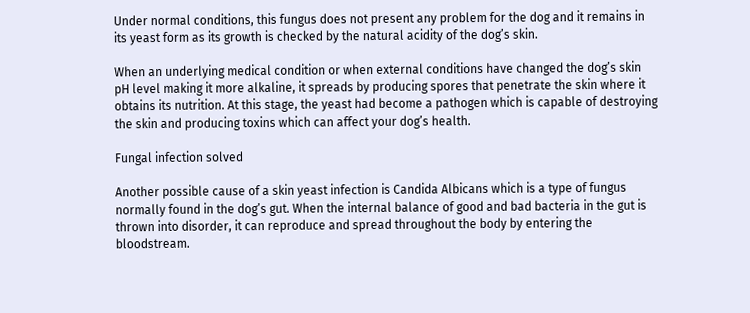Under normal conditions, this fungus does not present any problem for the dog and it remains in its yeast form as its growth is checked by the natural acidity of the dog’s skin.

When an underlying medical condition or when external conditions have changed the dog’s skin pH level making it more alkaline, it spreads by producing spores that penetrate the skin where it obtains its nutrition. At this stage, the yeast had become a pathogen which is capable of destroying the skin and producing toxins which can affect your dog’s health.

Fungal infection solved

Another possible cause of a skin yeast infection is Candida Albicans which is a type of fungus normally found in the dog’s gut. When the internal balance of good and bad bacteria in the gut is thrown into disorder, it can reproduce and spread throughout the body by entering the bloodstream.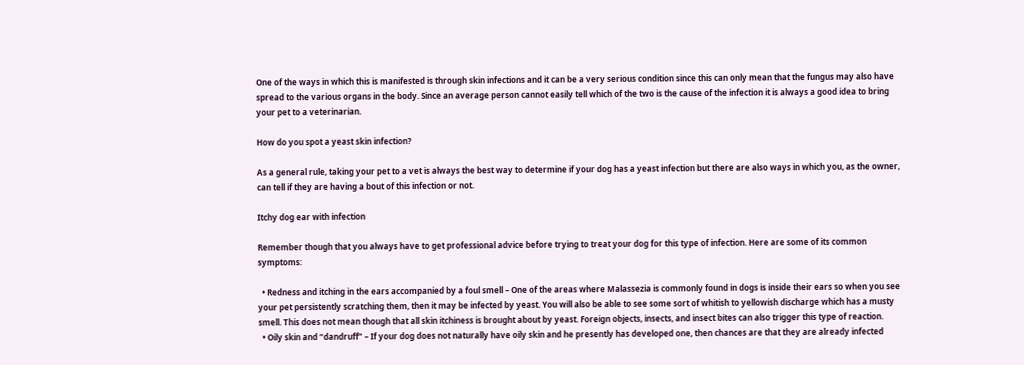One of the ways in which this is manifested is through skin infections and it can be a very serious condition since this can only mean that the fungus may also have spread to the various organs in the body. Since an average person cannot easily tell which of the two is the cause of the infection it is always a good idea to bring your pet to a veterinarian.

How do you spot a yeast skin infection?

As a general rule, taking your pet to a vet is always the best way to determine if your dog has a yeast infection but there are also ways in which you, as the owner, can tell if they are having a bout of this infection or not.

Itchy dog ear with infection

Remember though that you always have to get professional advice before trying to treat your dog for this type of infection. Here are some of its common symptoms:

  • Redness and itching in the ears accompanied by a foul smell – One of the areas where Malassezia is commonly found in dogs is inside their ears so when you see your pet persistently scratching them, then it may be infected by yeast. You will also be able to see some sort of whitish to yellowish discharge which has a musty smell. This does not mean though that all skin itchiness is brought about by yeast. Foreign objects, insects, and insect bites can also trigger this type of reaction.
  • Oily skin and “dandruff” – If your dog does not naturally have oily skin and he presently has developed one, then chances are that they are already infected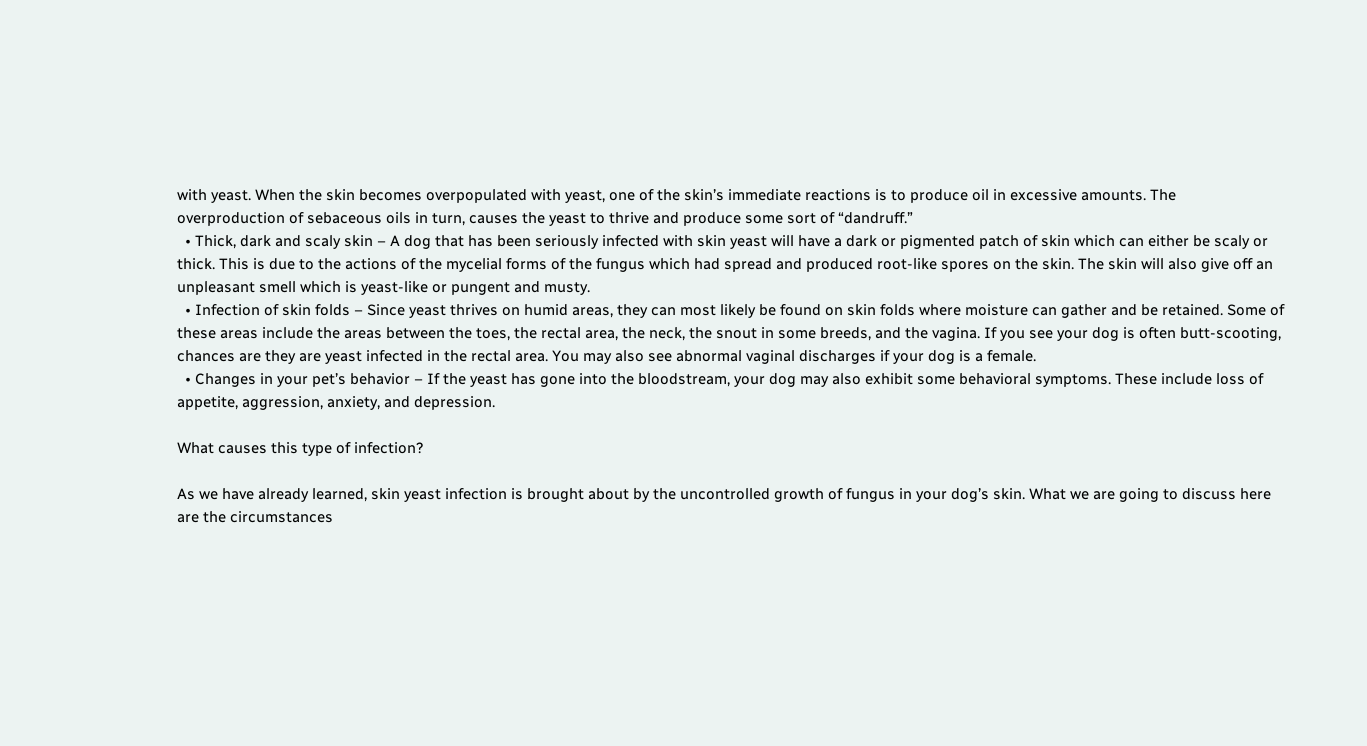with yeast. When the skin becomes overpopulated with yeast, one of the skin’s immediate reactions is to produce oil in excessive amounts. The overproduction of sebaceous oils in turn, causes the yeast to thrive and produce some sort of “dandruff.”
  • Thick, dark and scaly skin – A dog that has been seriously infected with skin yeast will have a dark or pigmented patch of skin which can either be scaly or thick. This is due to the actions of the mycelial forms of the fungus which had spread and produced root-like spores on the skin. The skin will also give off an unpleasant smell which is yeast-like or pungent and musty.
  • Infection of skin folds – Since yeast thrives on humid areas, they can most likely be found on skin folds where moisture can gather and be retained. Some of these areas include the areas between the toes, the rectal area, the neck, the snout in some breeds, and the vagina. If you see your dog is often butt-scooting, chances are they are yeast infected in the rectal area. You may also see abnormal vaginal discharges if your dog is a female.
  • Changes in your pet’s behavior – If the yeast has gone into the bloodstream, your dog may also exhibit some behavioral symptoms. These include loss of appetite, aggression, anxiety, and depression.

What causes this type of infection?

As we have already learned, skin yeast infection is brought about by the uncontrolled growth of fungus in your dog’s skin. What we are going to discuss here are the circumstances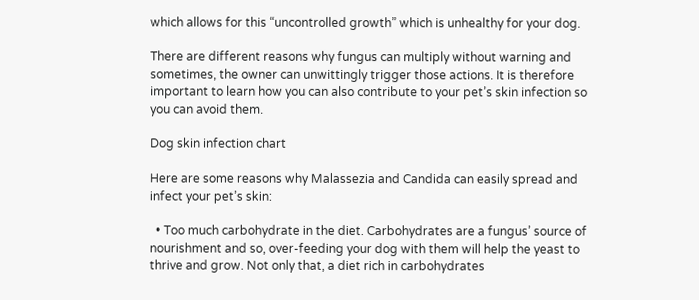which allows for this “uncontrolled growth” which is unhealthy for your dog.

There are different reasons why fungus can multiply without warning and sometimes, the owner can unwittingly trigger those actions. It is therefore important to learn how you can also contribute to your pet’s skin infection so you can avoid them.

Dog skin infection chart

Here are some reasons why Malassezia and Candida can easily spread and infect your pet’s skin:

  • Too much carbohydrate in the diet. Carbohydrates are a fungus’ source of nourishment and so, over-feeding your dog with them will help the yeast to thrive and grow. Not only that, a diet rich in carbohydrates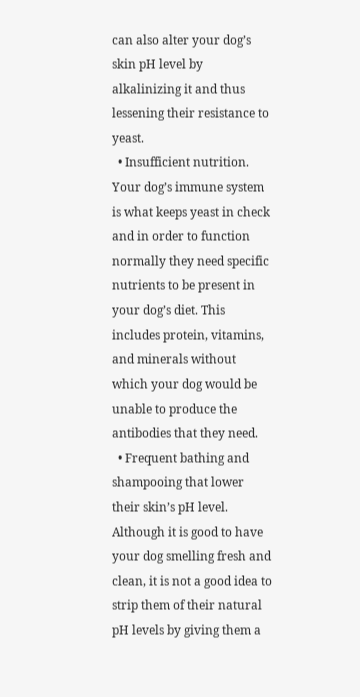can also alter your dog’s skin pH level by alkalinizing it and thus lessening their resistance to yeast.
  • Insufficient nutrition. Your dog’s immune system is what keeps yeast in check and in order to function normally they need specific nutrients to be present in your dog’s diet. This includes protein, vitamins, and minerals without which your dog would be unable to produce the antibodies that they need.
  • Frequent bathing and shampooing that lower their skin’s pH level. Although it is good to have your dog smelling fresh and clean, it is not a good idea to strip them of their natural pH levels by giving them a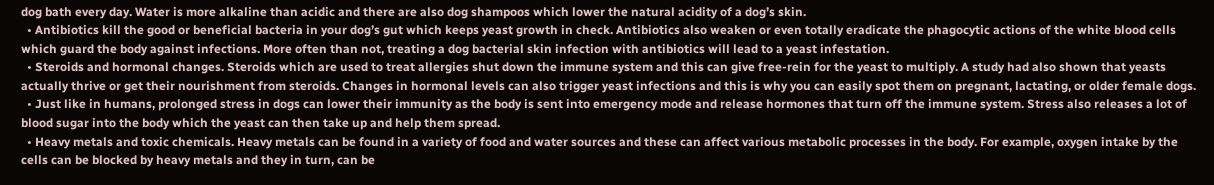dog bath every day. Water is more alkaline than acidic and there are also dog shampoos which lower the natural acidity of a dog’s skin.
  • Antibiotics kill the good or beneficial bacteria in your dog’s gut which keeps yeast growth in check. Antibiotics also weaken or even totally eradicate the phagocytic actions of the white blood cells which guard the body against infections. More often than not, treating a dog bacterial skin infection with antibiotics will lead to a yeast infestation.
  • Steroids and hormonal changes. Steroids which are used to treat allergies shut down the immune system and this can give free-rein for the yeast to multiply. A study had also shown that yeasts actually thrive or get their nourishment from steroids. Changes in hormonal levels can also trigger yeast infections and this is why you can easily spot them on pregnant, lactating, or older female dogs.
  • Just like in humans, prolonged stress in dogs can lower their immunity as the body is sent into emergency mode and release hormones that turn off the immune system. Stress also releases a lot of blood sugar into the body which the yeast can then take up and help them spread.
  • Heavy metals and toxic chemicals. Heavy metals can be found in a variety of food and water sources and these can affect various metabolic processes in the body. For example, oxygen intake by the cells can be blocked by heavy metals and they in turn, can be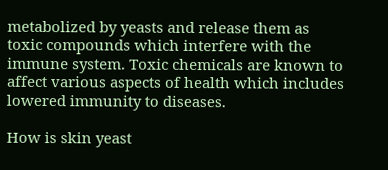metabolized by yeasts and release them as toxic compounds which interfere with the immune system. Toxic chemicals are known to affect various aspects of health which includes lowered immunity to diseases.

How is skin yeast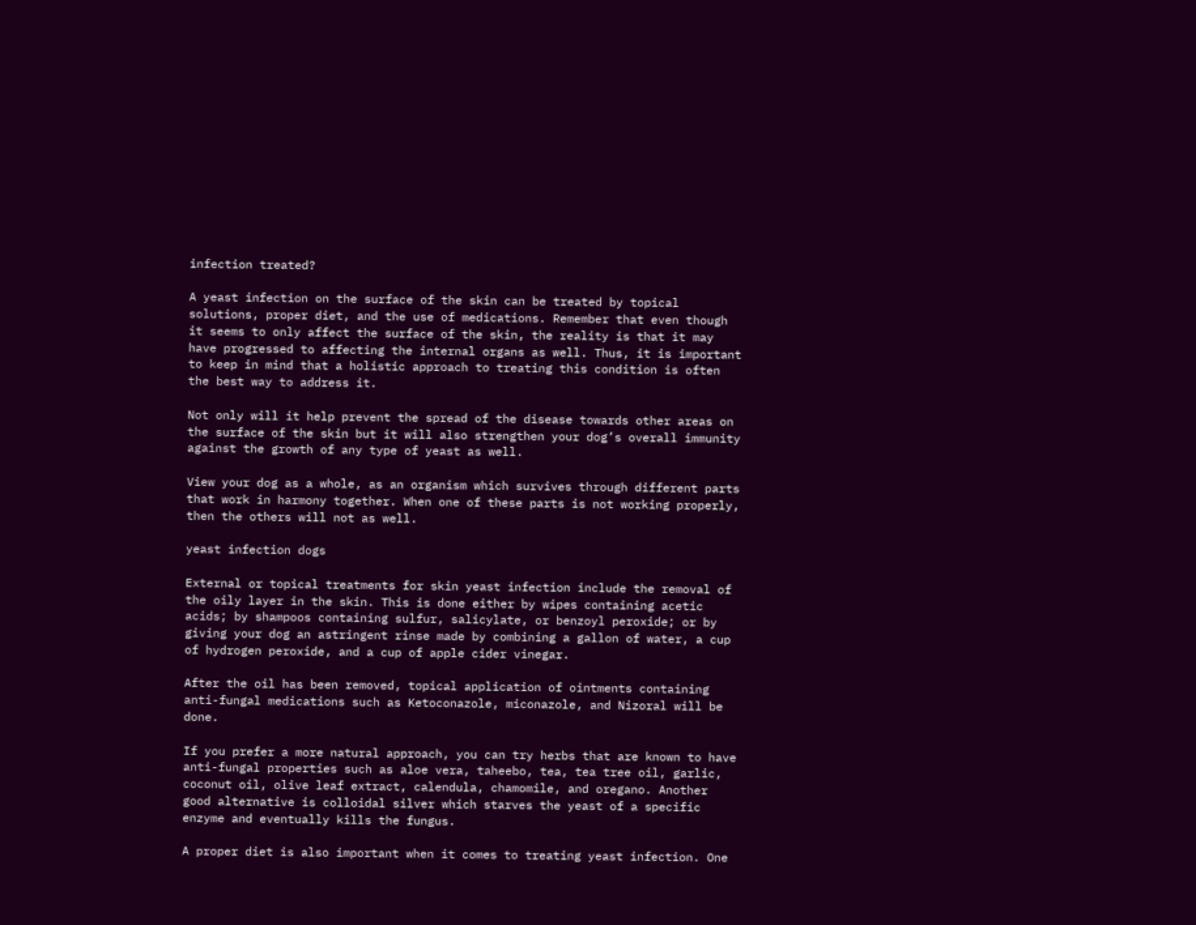infection treated?

A yeast infection on the surface of the skin can be treated by topical solutions, proper diet, and the use of medications. Remember that even though it seems to only affect the surface of the skin, the reality is that it may have progressed to affecting the internal organs as well. Thus, it is important to keep in mind that a holistic approach to treating this condition is often the best way to address it.

Not only will it help prevent the spread of the disease towards other areas on the surface of the skin but it will also strengthen your dog’s overall immunity against the growth of any type of yeast as well.

View your dog as a whole, as an organism which survives through different parts that work in harmony together. When one of these parts is not working properly, then the others will not as well.

yeast infection dogs

External or topical treatments for skin yeast infection include the removal of the oily layer in the skin. This is done either by wipes containing acetic acids; by shampoos containing sulfur, salicylate, or benzoyl peroxide; or by giving your dog an astringent rinse made by combining a gallon of water, a cup of hydrogen peroxide, and a cup of apple cider vinegar.

After the oil has been removed, topical application of ointments containing anti-fungal medications such as Ketoconazole, miconazole, and Nizoral will be done.

If you prefer a more natural approach, you can try herbs that are known to have anti-fungal properties such as aloe vera, taheebo, tea, tea tree oil, garlic, coconut oil, olive leaf extract, calendula, chamomile, and oregano. Another good alternative is colloidal silver which starves the yeast of a specific enzyme and eventually kills the fungus.

A proper diet is also important when it comes to treating yeast infection. One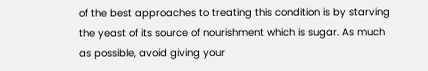of the best approaches to treating this condition is by starving the yeast of its source of nourishment which is sugar. As much as possible, avoid giving your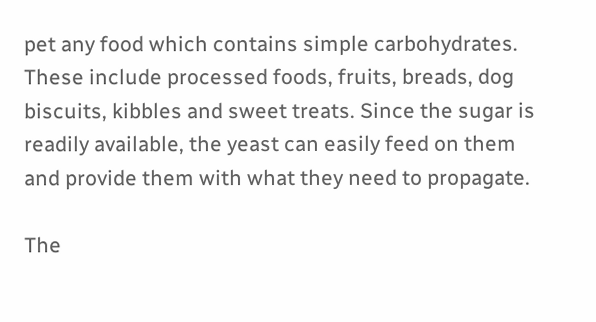pet any food which contains simple carbohydrates. These include processed foods, fruits, breads, dog biscuits, kibbles and sweet treats. Since the sugar is readily available, the yeast can easily feed on them and provide them with what they need to propagate.

The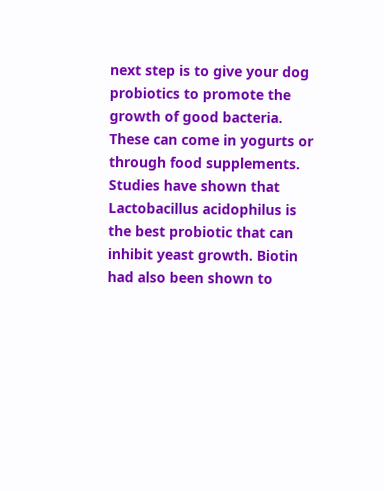next step is to give your dog probiotics to promote the growth of good bacteria. These can come in yogurts or through food supplements. Studies have shown that Lactobacillus acidophilus is the best probiotic that can inhibit yeast growth. Biotin had also been shown to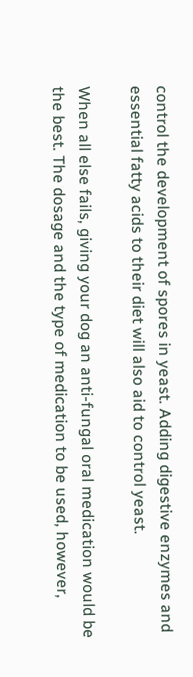control the development of spores in yeast. Adding digestive enzymes and essential fatty acids to their diet will also aid to control yeast.

When all else fails, giving your dog an anti-fungal oral medication would be the best. The dosage and the type of medication to be used, however,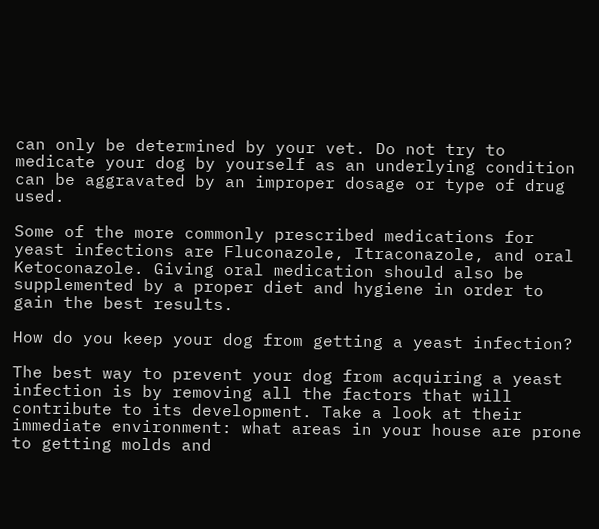can only be determined by your vet. Do not try to medicate your dog by yourself as an underlying condition can be aggravated by an improper dosage or type of drug used.

Some of the more commonly prescribed medications for yeast infections are Fluconazole, Itraconazole, and oral Ketoconazole. Giving oral medication should also be supplemented by a proper diet and hygiene in order to gain the best results.

How do you keep your dog from getting a yeast infection?

The best way to prevent your dog from acquiring a yeast infection is by removing all the factors that will contribute to its development. Take a look at their immediate environment: what areas in your house are prone to getting molds and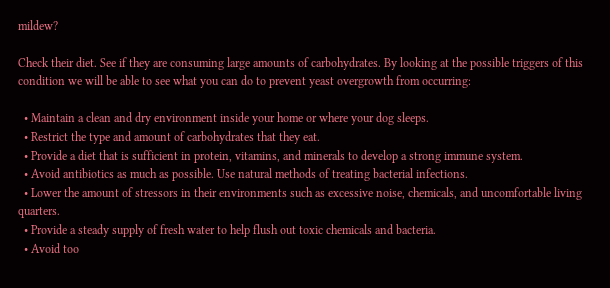mildew?

Check their diet. See if they are consuming large amounts of carbohydrates. By looking at the possible triggers of this condition we will be able to see what you can do to prevent yeast overgrowth from occurring:

  • Maintain a clean and dry environment inside your home or where your dog sleeps.
  • Restrict the type and amount of carbohydrates that they eat.
  • Provide a diet that is sufficient in protein, vitamins, and minerals to develop a strong immune system.
  • Avoid antibiotics as much as possible. Use natural methods of treating bacterial infections.
  • Lower the amount of stressors in their environments such as excessive noise, chemicals, and uncomfortable living quarters.
  • Provide a steady supply of fresh water to help flush out toxic chemicals and bacteria.
  • Avoid too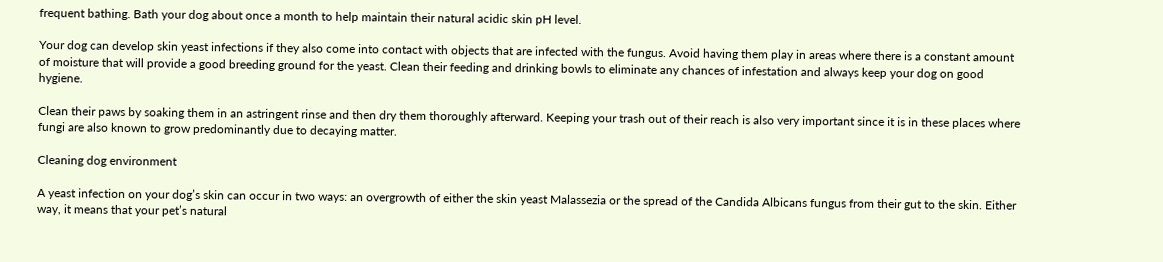frequent bathing. Bath your dog about once a month to help maintain their natural acidic skin pH level.

Your dog can develop skin yeast infections if they also come into contact with objects that are infected with the fungus. Avoid having them play in areas where there is a constant amount of moisture that will provide a good breeding ground for the yeast. Clean their feeding and drinking bowls to eliminate any chances of infestation and always keep your dog on good hygiene.

Clean their paws by soaking them in an astringent rinse and then dry them thoroughly afterward. Keeping your trash out of their reach is also very important since it is in these places where fungi are also known to grow predominantly due to decaying matter.

Cleaning dog environment

A yeast infection on your dog’s skin can occur in two ways: an overgrowth of either the skin yeast Malassezia or the spread of the Candida Albicans fungus from their gut to the skin. Either way, it means that your pet’s natural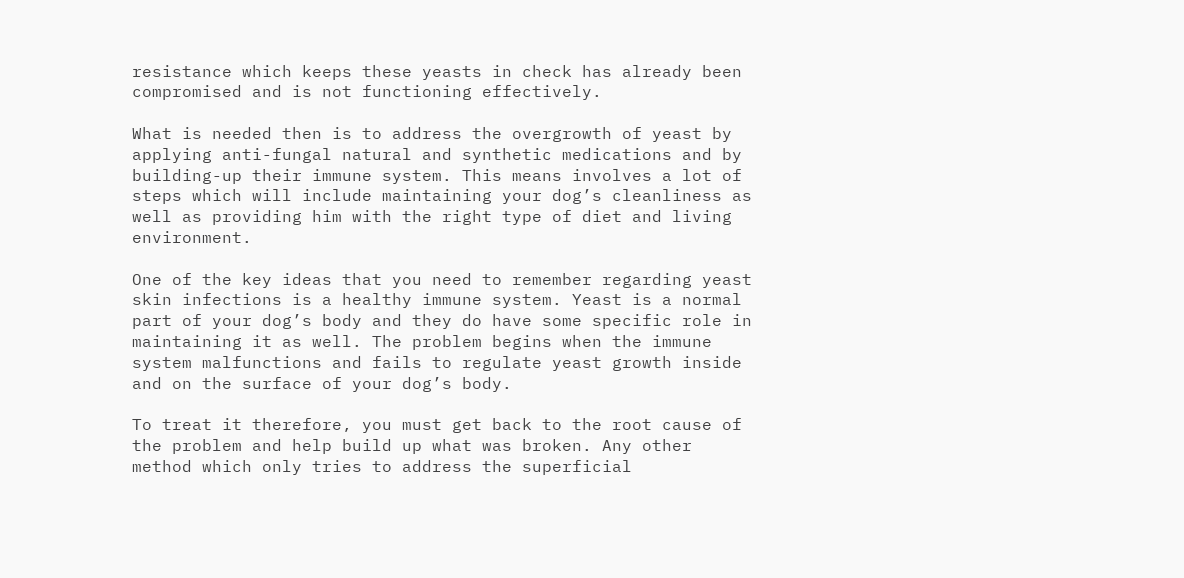resistance which keeps these yeasts in check has already been compromised and is not functioning effectively.

What is needed then is to address the overgrowth of yeast by applying anti-fungal natural and synthetic medications and by building-up their immune system. This means involves a lot of steps which will include maintaining your dog’s cleanliness as well as providing him with the right type of diet and living environment.

One of the key ideas that you need to remember regarding yeast skin infections is a healthy immune system. Yeast is a normal part of your dog’s body and they do have some specific role in maintaining it as well. The problem begins when the immune system malfunctions and fails to regulate yeast growth inside and on the surface of your dog’s body.

To treat it therefore, you must get back to the root cause of the problem and help build up what was broken. Any other method which only tries to address the superficial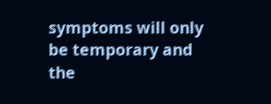symptoms will only be temporary and the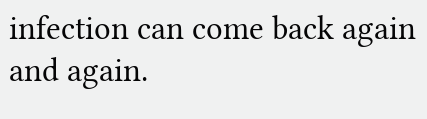infection can come back again and again.